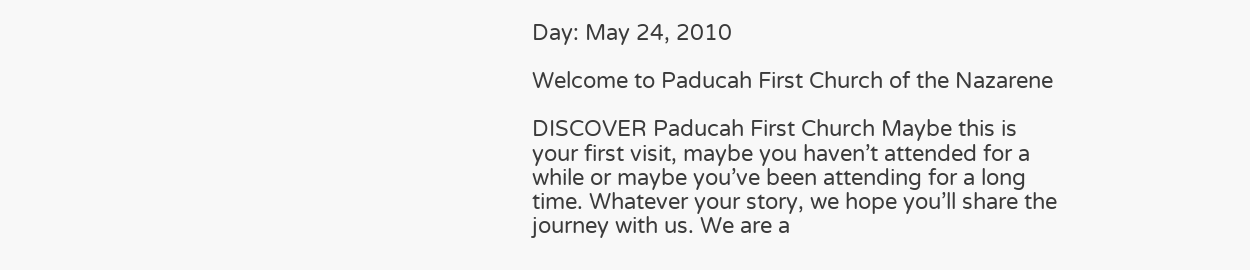Day: May 24, 2010

Welcome to Paducah First Church of the Nazarene

DISCOVER Paducah First Church Maybe this is your first visit, maybe you haven’t attended for a while or maybe you’ve been attending for a long time. Whatever your story, we hope you’ll share the journey with us. We are a